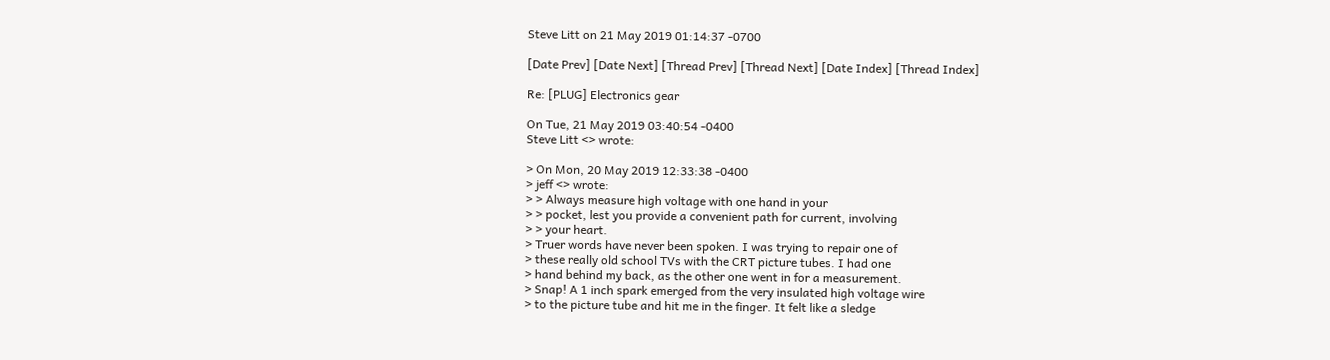Steve Litt on 21 May 2019 01:14:37 -0700

[Date Prev] [Date Next] [Thread Prev] [Thread Next] [Date Index] [Thread Index]

Re: [PLUG] Electronics gear

On Tue, 21 May 2019 03:40:54 -0400
Steve Litt <> wrote:

> On Mon, 20 May 2019 12:33:38 -0400
> jeff <> wrote:
> > Always measure high voltage with one hand in your
> > pocket, lest you provide a convenient path for current, involving
> > your heart.
> Truer words have never been spoken. I was trying to repair one of
> these really old school TVs with the CRT picture tubes. I had one
> hand behind my back, as the other one went in for a measurement.
> Snap! A 1 inch spark emerged from the very insulated high voltage wire
> to the picture tube and hit me in the finger. It felt like a sledge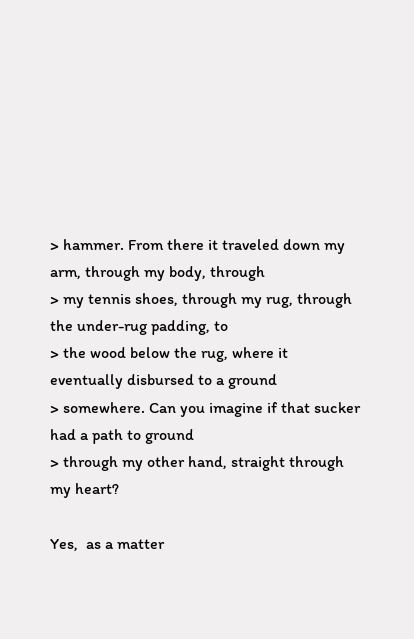> hammer. From there it traveled down my arm, through my body, through
> my tennis shoes, through my rug, through the under-rug padding, to
> the wood below the rug, where it eventually disbursed to a ground
> somewhere. Can you imagine if that sucker had a path to ground
> through my other hand, straight through my heart?

Yes,  as a matter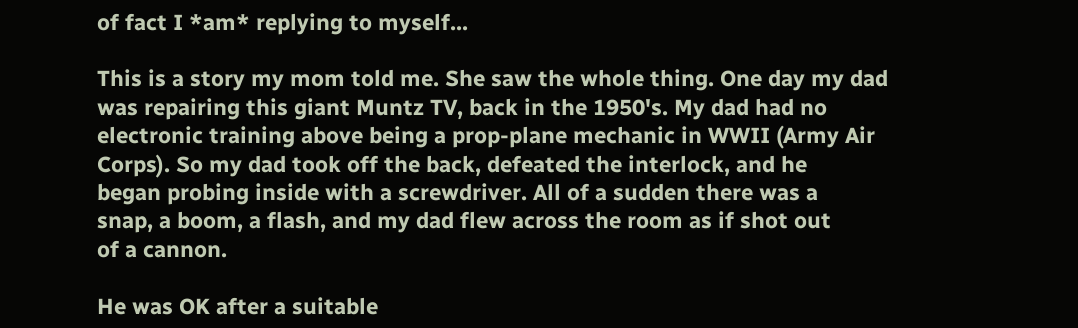of fact I *am* replying to myself...

This is a story my mom told me. She saw the whole thing. One day my dad
was repairing this giant Muntz TV, back in the 1950's. My dad had no
electronic training above being a prop-plane mechanic in WWII (Army Air
Corps). So my dad took off the back, defeated the interlock, and he
began probing inside with a screwdriver. All of a sudden there was a
snap, a boom, a flash, and my dad flew across the room as if shot out
of a cannon.

He was OK after a suitable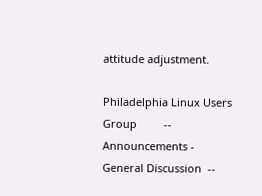attitude adjustment.

Philadelphia Linux Users Group         --
Announcements -
General Discussion  --